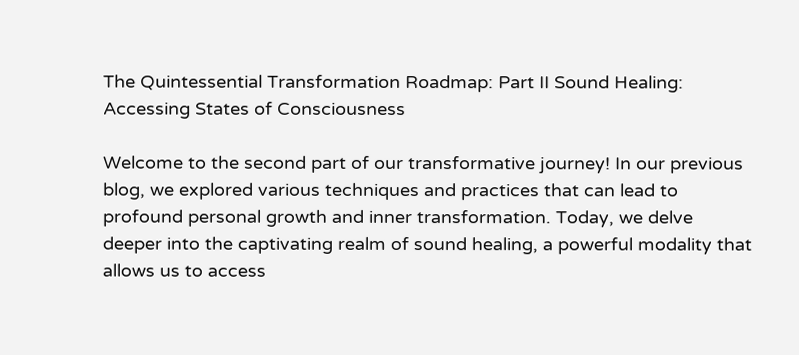The Quintessential Transformation Roadmap: Part II Sound Healing: Accessing States of Consciousness

Welcome to the second part of our transformative journey! In our previous blog, we explored various techniques and practices that can lead to profound personal growth and inner transformation. Today, we delve deeper into the captivating realm of sound healing, a powerful modality that allows us to access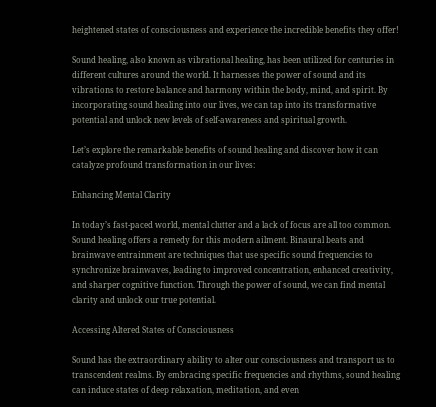heightened states of consciousness and experience the incredible benefits they offer!

Sound healing, also known as vibrational healing, has been utilized for centuries in different cultures around the world. It harnesses the power of sound and its vibrations to restore balance and harmony within the body, mind, and spirit. By incorporating sound healing into our lives, we can tap into its transformative potential and unlock new levels of self-awareness and spiritual growth.

Let’s explore the remarkable benefits of sound healing and discover how it can catalyze profound transformation in our lives:

Enhancing Mental Clarity

In today’s fast-paced world, mental clutter and a lack of focus are all too common. Sound healing offers a remedy for this modern ailment. Binaural beats and brainwave entrainment are techniques that use specific sound frequencies to synchronize brainwaves, leading to improved concentration, enhanced creativity, and sharper cognitive function. Through the power of sound, we can find mental clarity and unlock our true potential.

Accessing Altered States of Consciousness

Sound has the extraordinary ability to alter our consciousness and transport us to transcendent realms. By embracing specific frequencies and rhythms, sound healing can induce states of deep relaxation, meditation, and even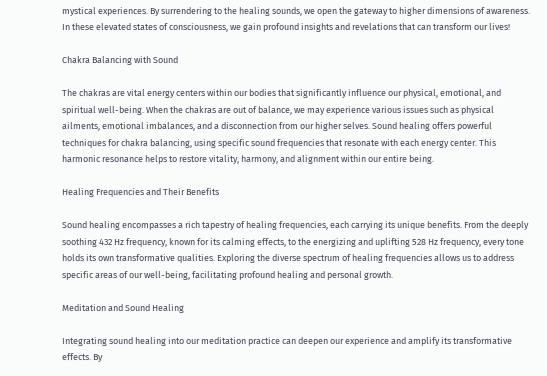mystical experiences. By surrendering to the healing sounds, we open the gateway to higher dimensions of awareness. In these elevated states of consciousness, we gain profound insights and revelations that can transform our lives!

Chakra Balancing with Sound

The chakras are vital energy centers within our bodies that significantly influence our physical, emotional, and spiritual well-being. When the chakras are out of balance, we may experience various issues such as physical ailments, emotional imbalances, and a disconnection from our higher selves. Sound healing offers powerful techniques for chakra balancing, using specific sound frequencies that resonate with each energy center. This harmonic resonance helps to restore vitality, harmony, and alignment within our entire being.

Healing Frequencies and Their Benefits

Sound healing encompasses a rich tapestry of healing frequencies, each carrying its unique benefits. From the deeply soothing 432 Hz frequency, known for its calming effects, to the energizing and uplifting 528 Hz frequency, every tone holds its own transformative qualities. Exploring the diverse spectrum of healing frequencies allows us to address specific areas of our well-being, facilitating profound healing and personal growth.

Meditation and Sound Healing

Integrating sound healing into our meditation practice can deepen our experience and amplify its transformative effects. By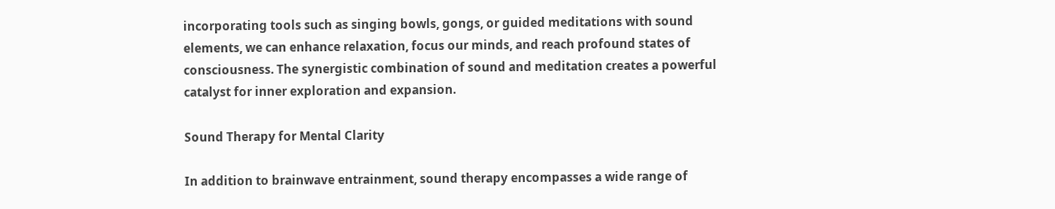incorporating tools such as singing bowls, gongs, or guided meditations with sound elements, we can enhance relaxation, focus our minds, and reach profound states of consciousness. The synergistic combination of sound and meditation creates a powerful catalyst for inner exploration and expansion.

Sound Therapy for Mental Clarity

In addition to brainwave entrainment, sound therapy encompasses a wide range of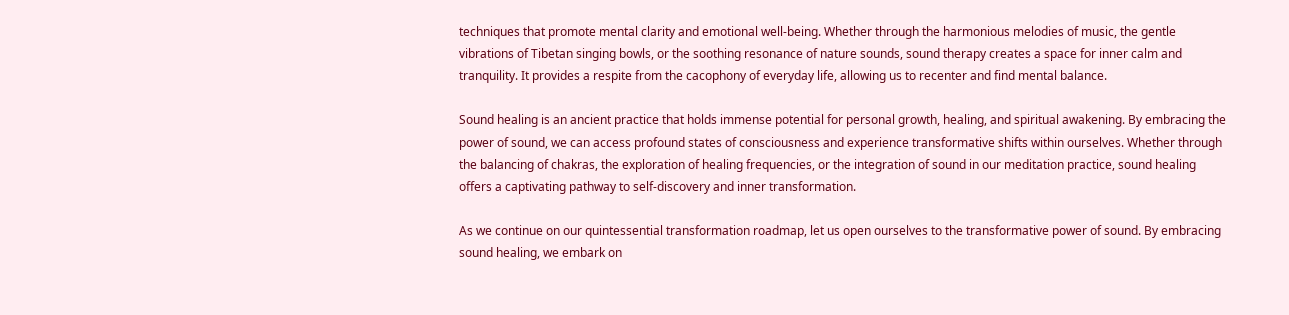techniques that promote mental clarity and emotional well-being. Whether through the harmonious melodies of music, the gentle vibrations of Tibetan singing bowls, or the soothing resonance of nature sounds, sound therapy creates a space for inner calm and tranquility. It provides a respite from the cacophony of everyday life, allowing us to recenter and find mental balance.

Sound healing is an ancient practice that holds immense potential for personal growth, healing, and spiritual awakening. By embracing the power of sound, we can access profound states of consciousness and experience transformative shifts within ourselves. Whether through the balancing of chakras, the exploration of healing frequencies, or the integration of sound in our meditation practice, sound healing offers a captivating pathway to self-discovery and inner transformation.

As we continue on our quintessential transformation roadmap, let us open ourselves to the transformative power of sound. By embracing sound healing, we embark on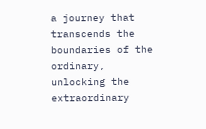a journey that transcends the boundaries of the ordinary, unlocking the extraordinary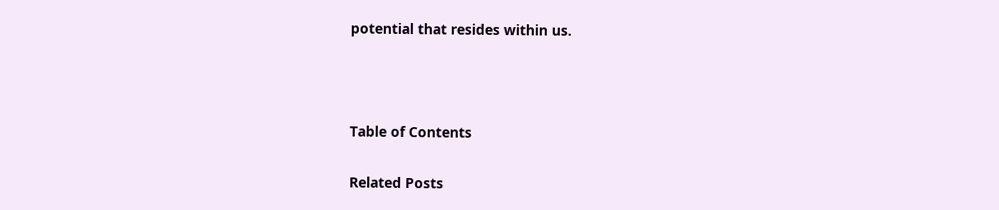potential that resides within us.



Table of Contents

Related Posts